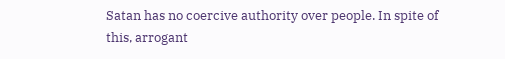Satan has no coercive authority over people. In spite of this, arrogant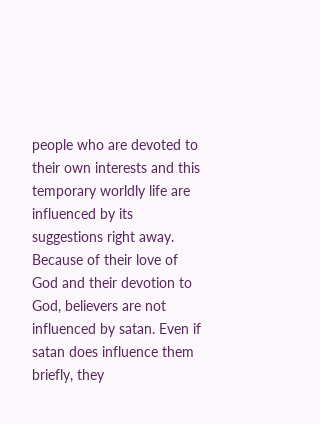people who are devoted to their own interests and this temporary worldly life are influenced by its suggestions right away. Because of their love of God and their devotion to God, believers are not influenced by satan. Even if satan does influence them briefly, they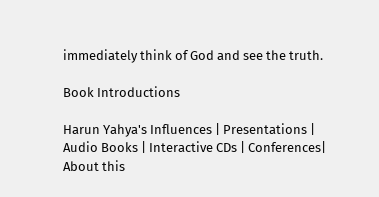immediately think of God and see the truth.

Book Introductions

Harun Yahya's Influences | Presentations | Audio Books | Interactive CDs | Conferences| About this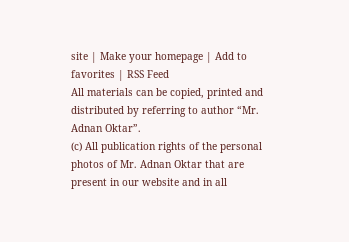site | Make your homepage | Add to favorites | RSS Feed
All materials can be copied, printed and distributed by referring to author “Mr. Adnan Oktar”.
(c) All publication rights of the personal photos of Mr. Adnan Oktar that are present in our website and in all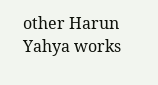other Harun Yahya works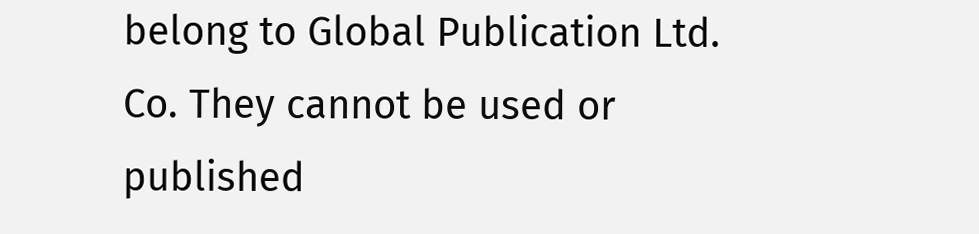belong to Global Publication Ltd. Co. They cannot be used or published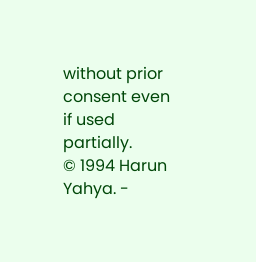without prior consent even if used partially.
© 1994 Harun Yahya. -